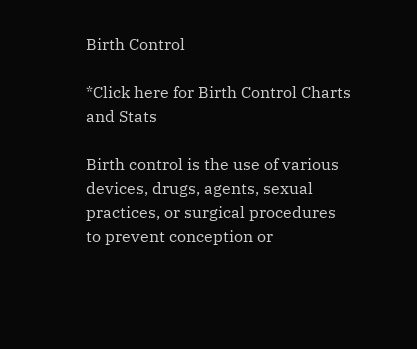Birth Control

*Click here for Birth Control Charts and Stats

Birth control is the use of various devices, drugs, agents, sexual practices, or surgical procedures to prevent conception or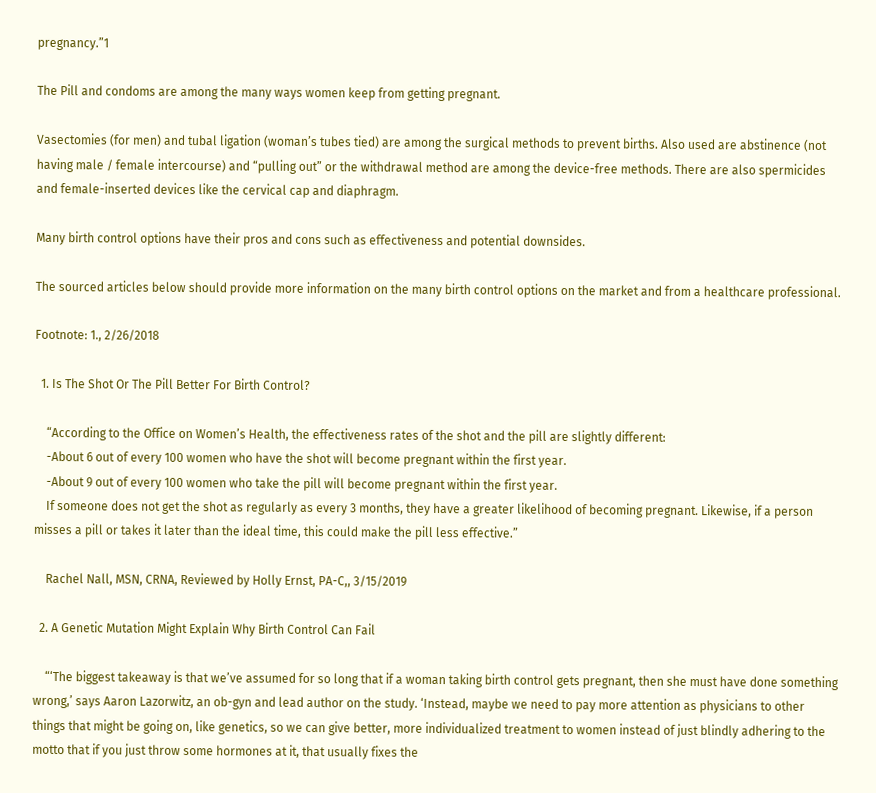pregnancy.”1

The Pill and condoms are among the many ways women keep from getting pregnant.

Vasectomies (for men) and tubal ligation (woman’s tubes tied) are among the surgical methods to prevent births. Also used are abstinence (not having male / female intercourse) and “pulling out” or the withdrawal method are among the device-free methods. There are also spermicides and female-inserted devices like the cervical cap and diaphragm.

Many birth control options have their pros and cons such as effectiveness and potential downsides.

The sourced articles below should provide more information on the many birth control options on the market and from a healthcare professional.

Footnote: 1., 2/26/2018

  1. Is The Shot Or The Pill Better For Birth Control?

    “According to the Office on Women’s Health, the effectiveness rates of the shot and the pill are slightly different:
    -About 6 out of every 100 women who have the shot will become pregnant within the first year.
    -About 9 out of every 100 women who take the pill will become pregnant within the first year.
    If someone does not get the shot as regularly as every 3 months, they have a greater likelihood of becoming pregnant. Likewise, if a person misses a pill or takes it later than the ideal time, this could make the pill less effective.”

    Rachel Nall, MSN, CRNA, Reviewed by Holly Ernst, PA-C,, 3/15/2019

  2. A Genetic Mutation Might Explain Why Birth Control Can Fail

    “‘The biggest takeaway is that we’ve assumed for so long that if a woman taking birth control gets pregnant, then she must have done something wrong,’ says Aaron Lazorwitz, an ob-gyn and lead author on the study. ‘Instead, maybe we need to pay more attention as physicians to other things that might be going on, like genetics, so we can give better, more individualized treatment to women instead of just blindly adhering to the motto that if you just throw some hormones at it, that usually fixes the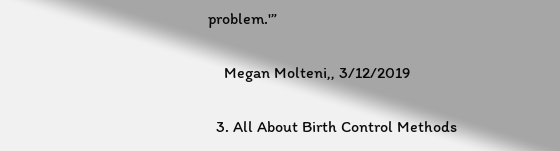problem.'”

    Megan Molteni,, 3/12/2019

  3. All About Birth Control Methods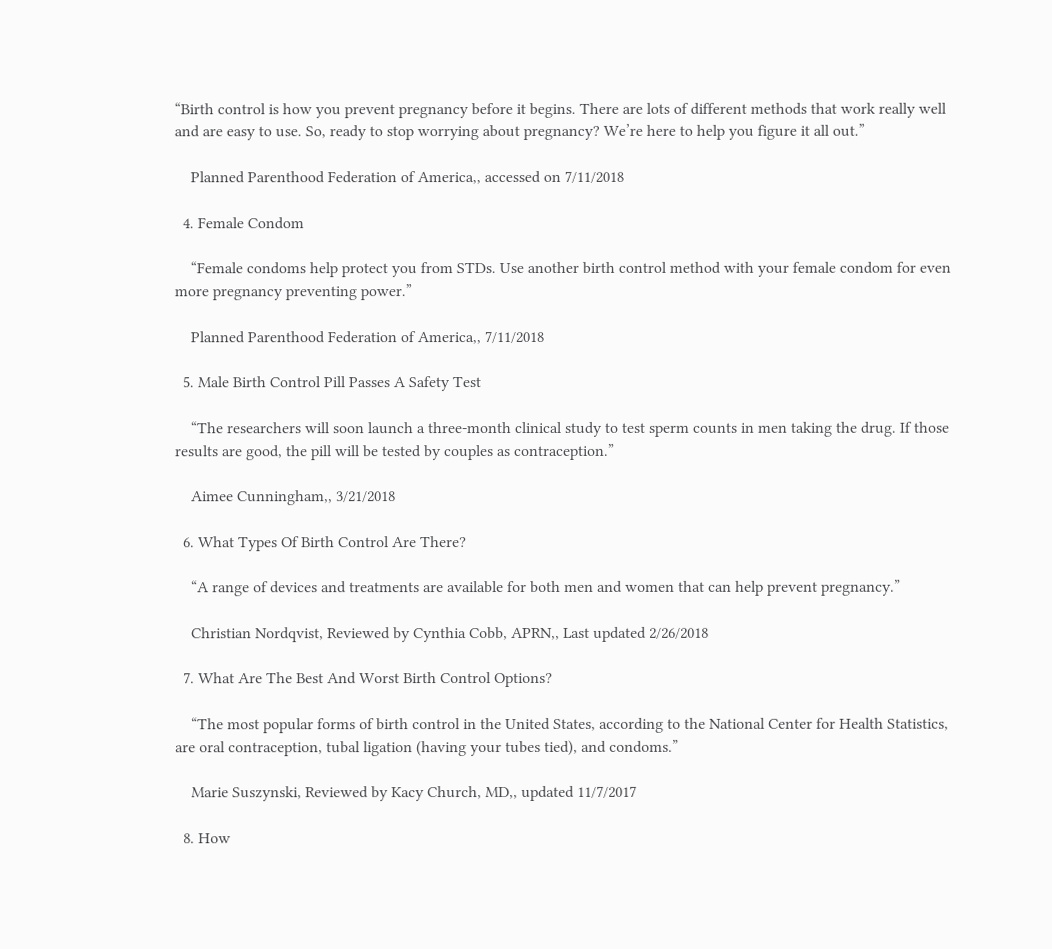“Birth control is how you prevent pregnancy before it begins. There are lots of different methods that work really well and are easy to use. So, ready to stop worrying about pregnancy? We’re here to help you figure it all out.”

    Planned Parenthood Federation of America,, accessed on 7/11/2018

  4. Female Condom

    “Female condoms help protect you from STDs. Use another birth control method with your female condom for even more pregnancy preventing power.”

    Planned Parenthood Federation of America,, 7/11/2018

  5. Male Birth Control Pill Passes A Safety Test

    “The researchers will soon launch a three-month clinical study to test sperm counts in men taking the drug. If those results are good, the pill will be tested by couples as contraception.”

    Aimee Cunningham,, 3/21/2018

  6. What Types Of Birth Control Are There?

    “A range of devices and treatments are available for both men and women that can help prevent pregnancy.”

    Christian Nordqvist, Reviewed by Cynthia Cobb, APRN,, Last updated 2/26/2018

  7. What Are The Best And Worst Birth Control Options?

    “The most popular forms of birth control in the United States, according to the National Center for Health Statistics, are oral contraception, tubal ligation (having your tubes tied), and condoms.”

    Marie Suszynski, Reviewed by Kacy Church, MD,, updated 11/7/2017

  8. How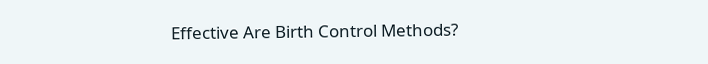Effective Are Birth Control Methods?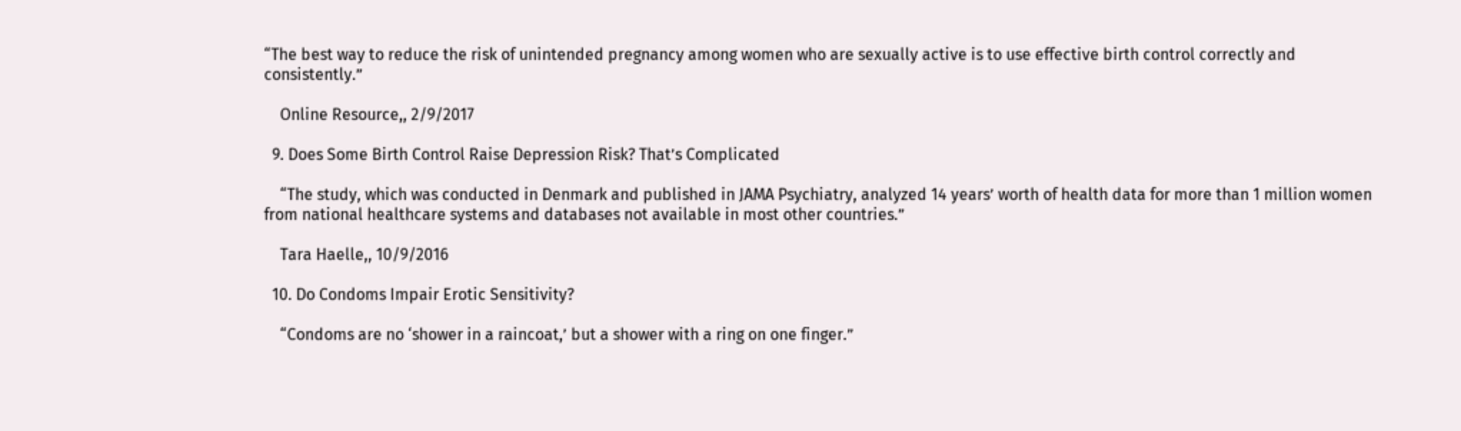“The best way to reduce the risk of unintended pregnancy among women who are sexually active is to use effective birth control correctly and consistently.”

    Online Resource,, 2/9/2017

  9. Does Some Birth Control Raise Depression Risk? That’s Complicated

    “The study, which was conducted in Denmark and published in JAMA Psychiatry, analyzed 14 years’ worth of health data for more than 1 million women from national healthcare systems and databases not available in most other countries.”

    Tara Haelle,, 10/9/2016

  10. Do Condoms Impair Erotic Sensitivity?

    “Condoms are no ‘shower in a raincoat,’ but a shower with a ring on one finger.”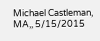Michael Castleman, MA,, 5/15/2015